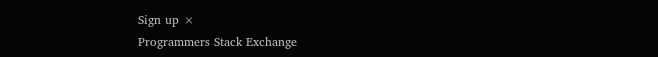Sign up ×
Programmers Stack Exchange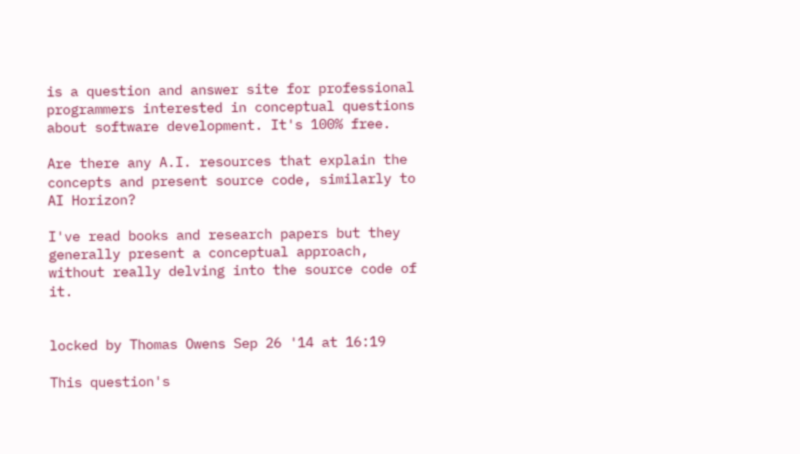is a question and answer site for professional programmers interested in conceptual questions about software development. It's 100% free.

Are there any A.I. resources that explain the concepts and present source code, similarly to AI Horizon?

I've read books and research papers but they generally present a conceptual approach, without really delving into the source code of it.


locked by Thomas Owens Sep 26 '14 at 16:19

This question's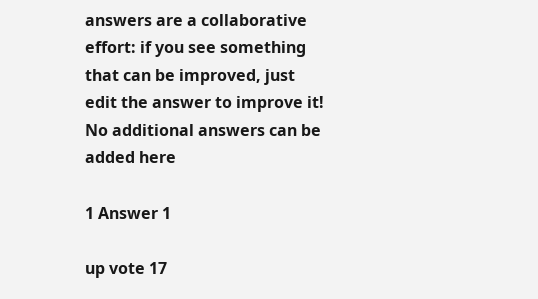answers are a collaborative effort: if you see something that can be improved, just edit the answer to improve it! No additional answers can be added here

1 Answer 1

up vote 17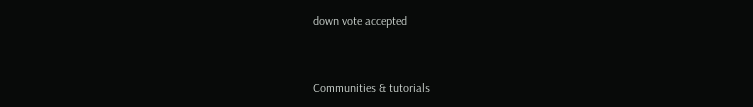down vote accepted


Communities & tutorials